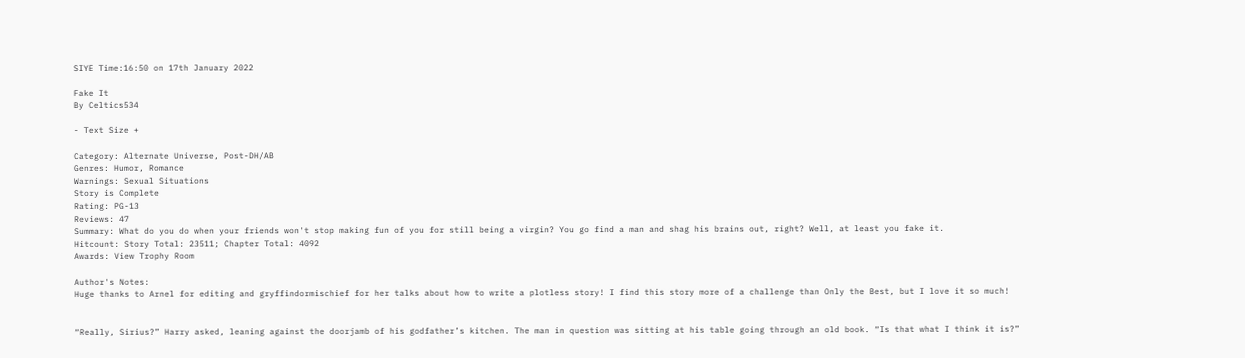SIYE Time:16:50 on 17th January 2022

Fake It
By Celtics534

- Text Size +

Category: Alternate Universe, Post-DH/AB
Genres: Humor, Romance
Warnings: Sexual Situations
Story is Complete
Rating: PG-13
Reviews: 47
Summary: What do you do when your friends won't stop making fun of you for still being a virgin? You go find a man and shag his brains out, right? Well, at least you fake it.
Hitcount: Story Total: 23511; Chapter Total: 4092
Awards: View Trophy Room

Author's Notes:
Huge thanks to Arnel for editing and gryffindormischief for her talks about how to write a plotless story! I find this story more of a challenge than Only the Best, but I love it so much!


“Really, Sirius?” Harry asked, leaning against the doorjamb of his godfather’s kitchen. The man in question was sitting at his table going through an old book. “Is that what I think it is?”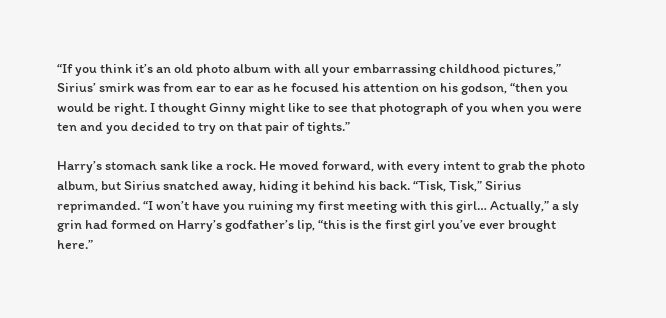“If you think it’s an old photo album with all your embarrassing childhood pictures,” Sirius’ smirk was from ear to ear as he focused his attention on his godson, “then you would be right. I thought Ginny might like to see that photograph of you when you were ten and you decided to try on that pair of tights.”

Harry’s stomach sank like a rock. He moved forward, with every intent to grab the photo album, but Sirius snatched away, hiding it behind his back. “Tisk, Tisk,” Sirius reprimanded. “I won’t have you ruining my first meeting with this girl… Actually,” a sly grin had formed on Harry’s godfather’s lip, “this is the first girl you’ve ever brought here.”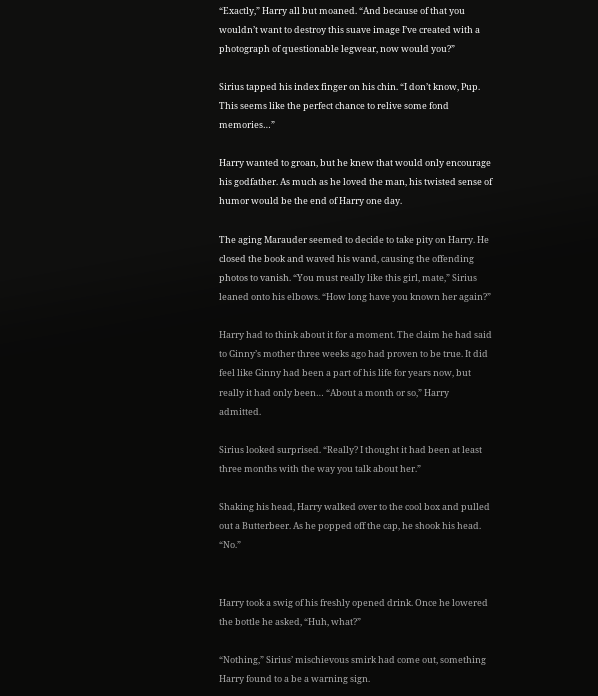“Exactly,” Harry all but moaned. “And because of that you wouldn’t want to destroy this suave image I’ve created with a photograph of questionable legwear, now would you?”

Sirius tapped his index finger on his chin. “I don’t know, Pup. This seems like the perfect chance to relive some fond memories…”

Harry wanted to groan, but he knew that would only encourage his godfather. As much as he loved the man, his twisted sense of humor would be the end of Harry one day.

The aging Marauder seemed to decide to take pity on Harry. He closed the book and waved his wand, causing the offending photos to vanish. “You must really like this girl, mate,” Sirius leaned onto his elbows. “How long have you known her again?”

Harry had to think about it for a moment. The claim he had said to Ginny’s mother three weeks ago had proven to be true. It did feel like Ginny had been a part of his life for years now, but really it had only been… “About a month or so,” Harry admitted.

Sirius looked surprised. “Really? I thought it had been at least three months with the way you talk about her.”

Shaking his head, Harry walked over to the cool box and pulled out a Butterbeer. As he popped off the cap, he shook his head. “No.”


Harry took a swig of his freshly opened drink. Once he lowered the bottle he asked, “Huh, what?”

“Nothing,” Sirius’ mischievous smirk had come out, something Harry found to a be a warning sign.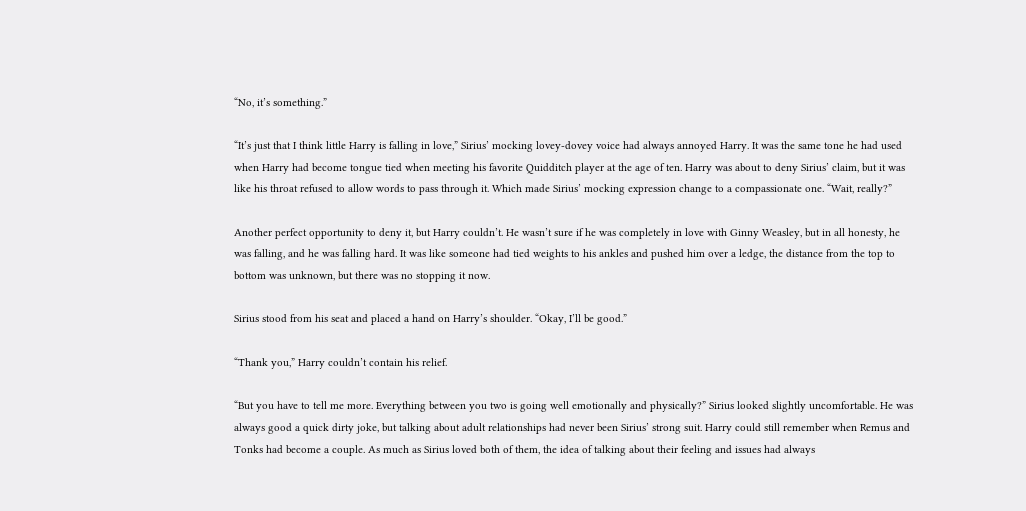“No, it’s something.”

“It’s just that I think little Harry is falling in love,” Sirius’ mocking lovey-dovey voice had always annoyed Harry. It was the same tone he had used when Harry had become tongue tied when meeting his favorite Quidditch player at the age of ten. Harry was about to deny Sirius’ claim, but it was like his throat refused to allow words to pass through it. Which made Sirius’ mocking expression change to a compassionate one. “Wait, really?”

Another perfect opportunity to deny it, but Harry couldn’t. He wasn’t sure if he was completely in love with Ginny Weasley, but in all honesty, he was falling, and he was falling hard. It was like someone had tied weights to his ankles and pushed him over a ledge, the distance from the top to bottom was unknown, but there was no stopping it now.

Sirius stood from his seat and placed a hand on Harry’s shoulder. “Okay, I’ll be good.”

“Thank you,” Harry couldn’t contain his relief.

“But you have to tell me more. Everything between you two is going well emotionally and physically?” Sirius looked slightly uncomfortable. He was always good a quick dirty joke, but talking about adult relationships had never been Sirius’ strong suit. Harry could still remember when Remus and Tonks had become a couple. As much as Sirius loved both of them, the idea of talking about their feeling and issues had always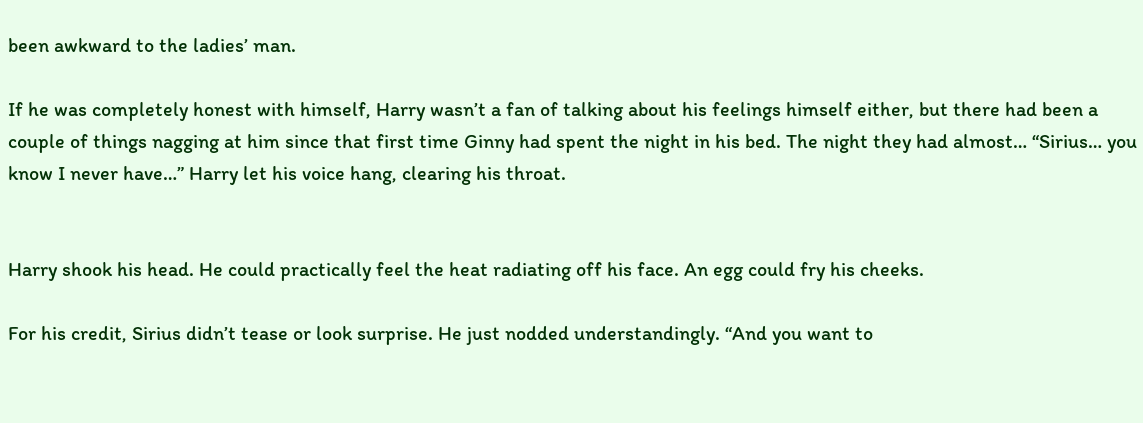been awkward to the ladies’ man.

If he was completely honest with himself, Harry wasn’t a fan of talking about his feelings himself either, but there had been a couple of things nagging at him since that first time Ginny had spent the night in his bed. The night they had almost… “Sirius… you know I never have…” Harry let his voice hang, clearing his throat.


Harry shook his head. He could practically feel the heat radiating off his face. An egg could fry his cheeks.

For his credit, Sirius didn’t tease or look surprise. He just nodded understandingly. “And you want to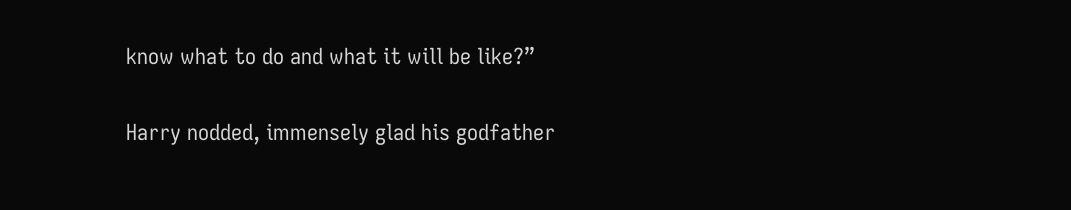know what to do and what it will be like?”

Harry nodded, immensely glad his godfather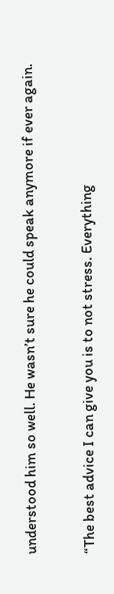understood him so well. He wasn’t sure he could speak anymore if ever again.

“The best advice I can give you is to not stress. Everything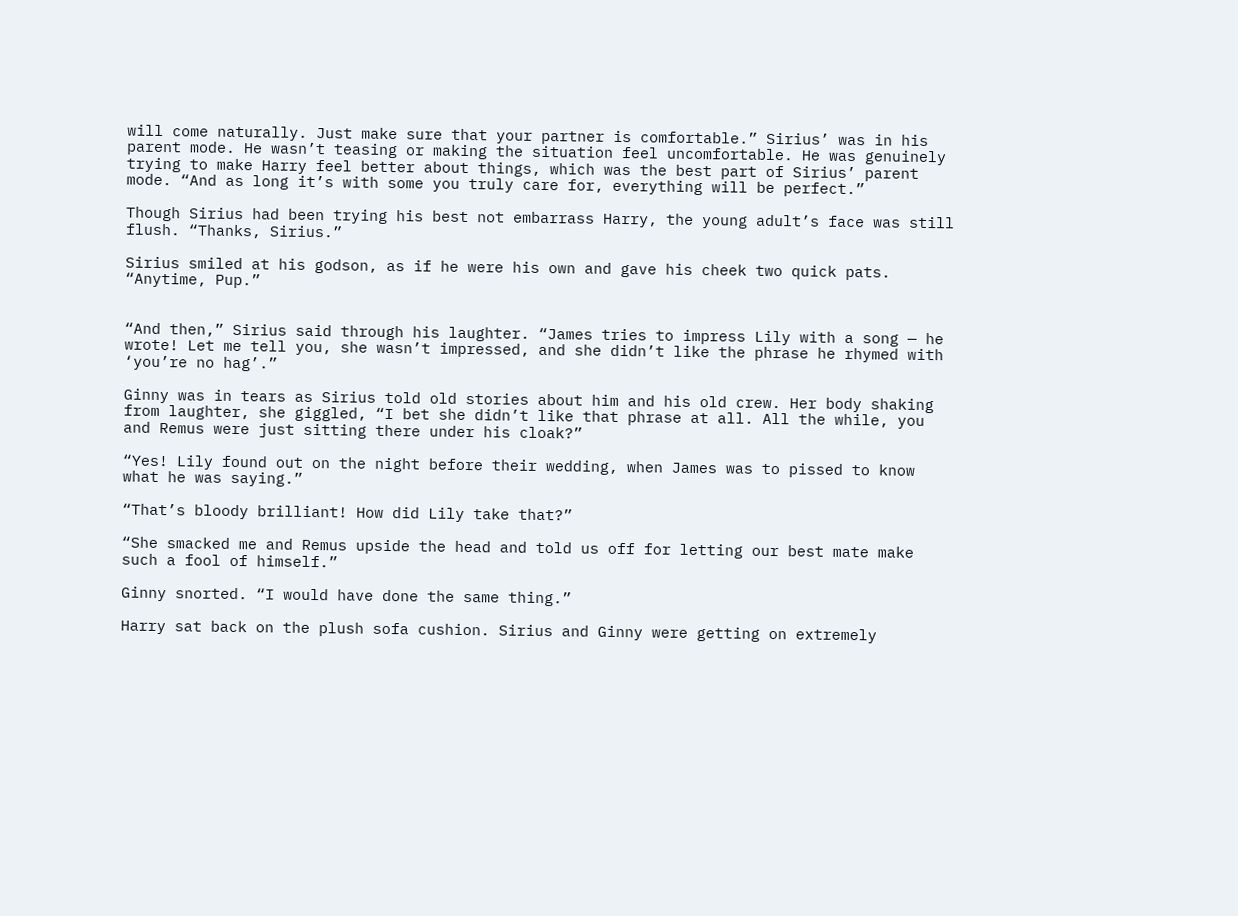will come naturally. Just make sure that your partner is comfortable.” Sirius’ was in his parent mode. He wasn’t teasing or making the situation feel uncomfortable. He was genuinely trying to make Harry feel better about things, which was the best part of Sirius’ parent mode. “And as long it’s with some you truly care for, everything will be perfect.”

Though Sirius had been trying his best not embarrass Harry, the young adult’s face was still flush. “Thanks, Sirius.”

Sirius smiled at his godson, as if he were his own and gave his cheek two quick pats. “Anytime, Pup.”


“And then,” Sirius said through his laughter. “James tries to impress Lily with a song — he wrote! Let me tell you, she wasn’t impressed, and she didn’t like the phrase he rhymed with ‘you’re no hag’.”

Ginny was in tears as Sirius told old stories about him and his old crew. Her body shaking from laughter, she giggled, “I bet she didn’t like that phrase at all. All the while, you and Remus were just sitting there under his cloak?”

“Yes! Lily found out on the night before their wedding, when James was to pissed to know what he was saying.”

“That’s bloody brilliant! How did Lily take that?”

“She smacked me and Remus upside the head and told us off for letting our best mate make such a fool of himself.”

Ginny snorted. “I would have done the same thing.”

Harry sat back on the plush sofa cushion. Sirius and Ginny were getting on extremely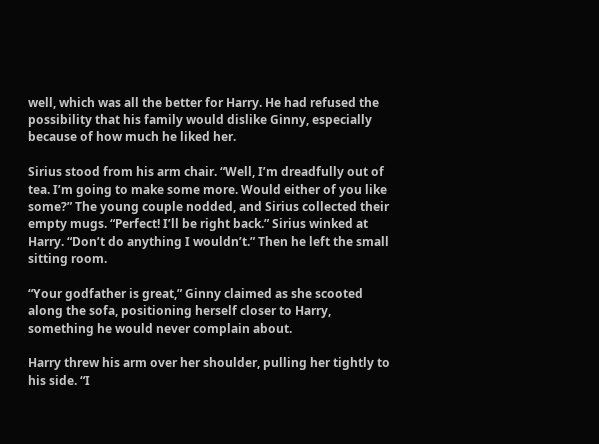well, which was all the better for Harry. He had refused the possibility that his family would dislike Ginny, especially because of how much he liked her.

Sirius stood from his arm chair. “Well, I’m dreadfully out of tea. I’m going to make some more. Would either of you like some?” The young couple nodded, and Sirius collected their empty mugs. “Perfect! I’ll be right back.” Sirius winked at Harry. “Don’t do anything I wouldn’t.” Then he left the small sitting room.

“Your godfather is great,” Ginny claimed as she scooted along the sofa, positioning herself closer to Harry, something he would never complain about.

Harry threw his arm over her shoulder, pulling her tightly to his side. “I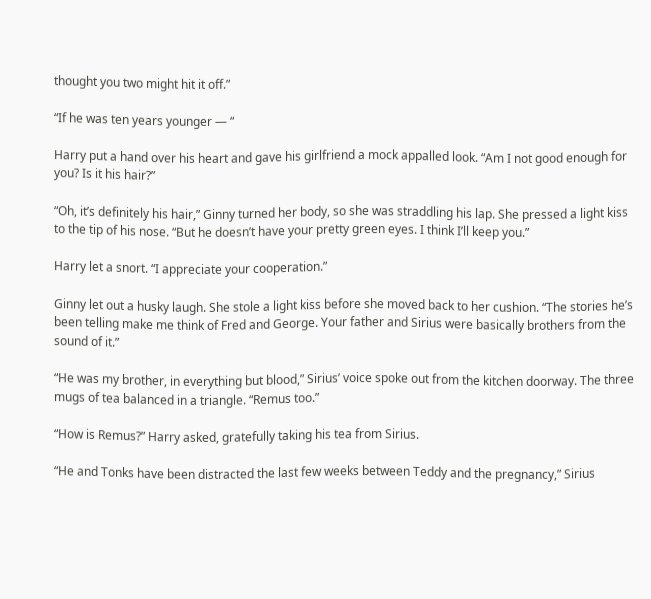thought you two might hit it off.”

“If he was ten years younger — “

Harry put a hand over his heart and gave his girlfriend a mock appalled look. “Am I not good enough for you? Is it his hair?”

“Oh, it’s definitely his hair,” Ginny turned her body, so she was straddling his lap. She pressed a light kiss to the tip of his nose. “But he doesn’t have your pretty green eyes. I think I’ll keep you.”

Harry let a snort. “I appreciate your cooperation.”

Ginny let out a husky laugh. She stole a light kiss before she moved back to her cushion. “The stories he’s been telling make me think of Fred and George. Your father and Sirius were basically brothers from the sound of it.”

“He was my brother, in everything but blood,” Sirius’ voice spoke out from the kitchen doorway. The three mugs of tea balanced in a triangle. “Remus too.”

“How is Remus?” Harry asked, gratefully taking his tea from Sirius.

“He and Tonks have been distracted the last few weeks between Teddy and the pregnancy,” Sirius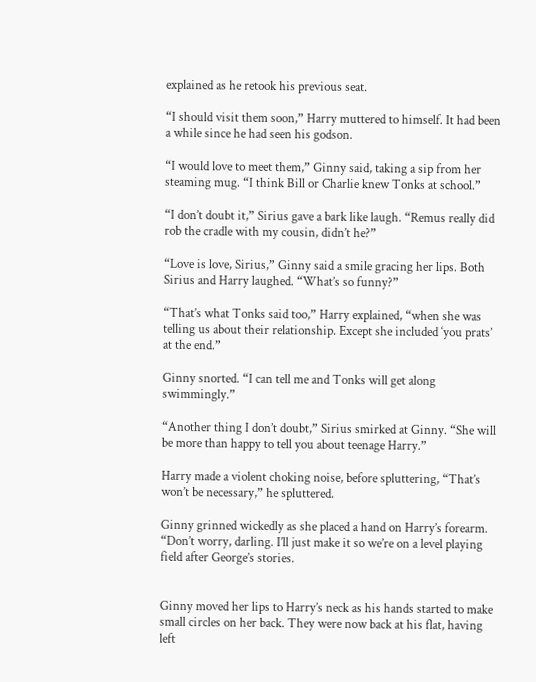explained as he retook his previous seat.

“I should visit them soon,” Harry muttered to himself. It had been a while since he had seen his godson.

“I would love to meet them,” Ginny said, taking a sip from her steaming mug. “I think Bill or Charlie knew Tonks at school.”

“I don’t doubt it,” Sirius gave a bark like laugh. “Remus really did rob the cradle with my cousin, didn’t he?”

“Love is love, Sirius,” Ginny said a smile gracing her lips. Both Sirius and Harry laughed. “What’s so funny?”

“That’s what Tonks said too,” Harry explained, “when she was telling us about their relationship. Except she included ‘you prats’ at the end.”

Ginny snorted. “I can tell me and Tonks will get along swimmingly.”

“Another thing I don’t doubt,” Sirius smirked at Ginny. “She will be more than happy to tell you about teenage Harry.”

Harry made a violent choking noise, before spluttering, “That’s won’t be necessary,” he spluttered.

Ginny grinned wickedly as she placed a hand on Harry’s forearm. “Don’t worry, darling. I’ll just make it so we’re on a level playing field after George’s stories.


Ginny moved her lips to Harry’s neck as his hands started to make small circles on her back. They were now back at his flat, having left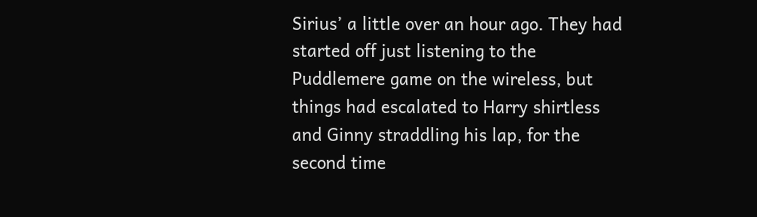Sirius’ a little over an hour ago. They had started off just listening to the Puddlemere game on the wireless, but things had escalated to Harry shirtless and Ginny straddling his lap, for the second time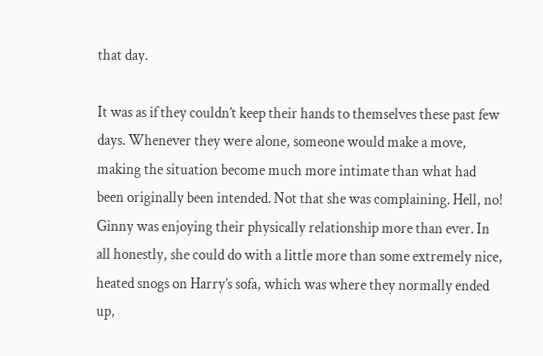that day.

It was as if they couldn’t keep their hands to themselves these past few days. Whenever they were alone, someone would make a move, making the situation become much more intimate than what had been originally been intended. Not that she was complaining. Hell, no! Ginny was enjoying their physically relationship more than ever. In all honestly, she could do with a little more than some extremely nice, heated snogs on Harry’s sofa, which was where they normally ended up,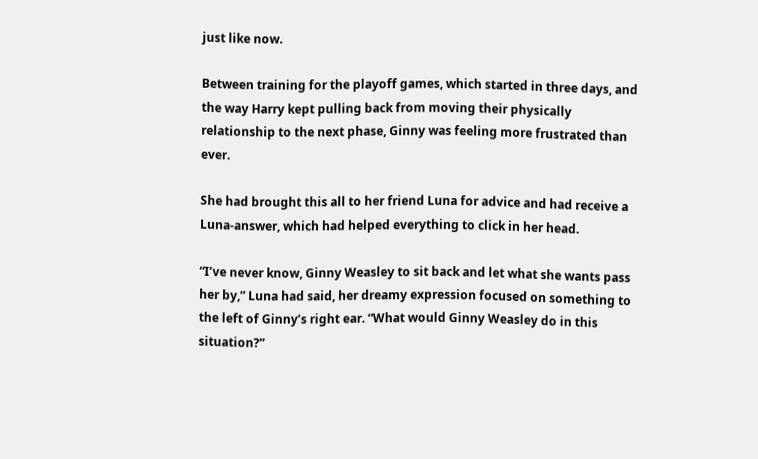just like now.

Between training for the playoff games, which started in three days, and the way Harry kept pulling back from moving their physically relationship to the next phase, Ginny was feeling more frustrated than ever.

She had brought this all to her friend Luna for advice and had receive a Luna-answer, which had helped everything to click in her head.

“I’ve never know, Ginny Weasley to sit back and let what she wants pass her by,” Luna had said, her dreamy expression focused on something to the left of Ginny’s right ear. “What would Ginny Weasley do in this situation?”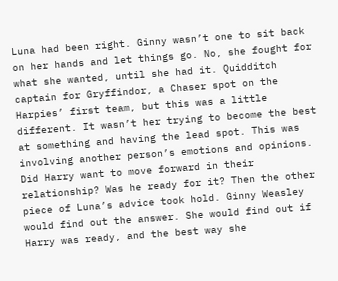Luna had been right. Ginny wasn’t one to sit back on her hands and let things go. No, she fought for what she wanted, until she had it. Quidditch captain for Gryffindor, a Chaser spot on the Harpies’ first team, but this was a little different. It wasn’t her trying to become the best at something and having the lead spot. This was involving another person’s emotions and opinions. Did Harry want to move forward in their relationship? Was he ready for it? Then the other piece of Luna’s advice took hold. Ginny Weasley would find out the answer. She would find out if Harry was ready, and the best way she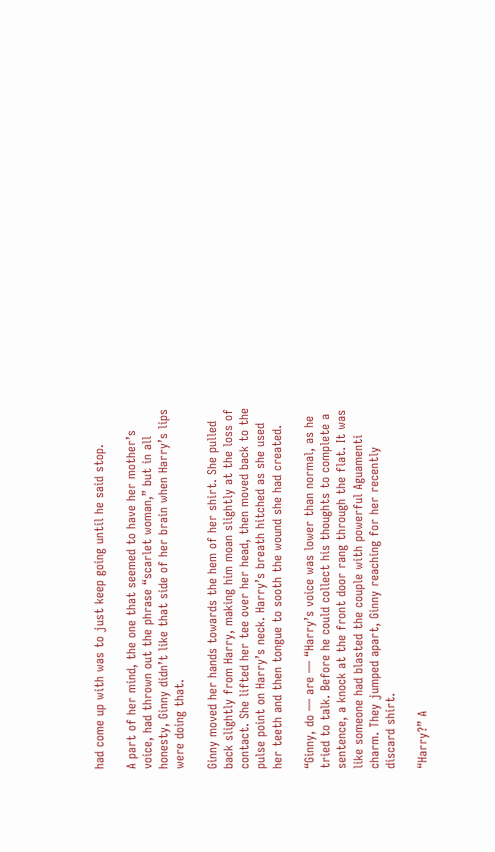had come up with was to just keep going until he said stop.

A part of her mind, the one that seemed to have her mother’s voice, had thrown out the phrase “scarlet woman,” but in all honesty, Ginny didn’t like that side of her brain when Harry’s lips were doing that.

Ginny moved her hands towards the hem of her shirt. She pulled back slightly from Harry, making him moan slightly at the loss of contact. She lifted her tee over her head, then moved back to the pulse point on Harry’s neck. Harry’s breath hitched as she used her teeth and then tongue to sooth the wound she had created.

“Ginny, do — are — “Harry’s voice was lower than normal, as he tried to talk. Before he could collect his thoughts to complete a sentence, a knock at the front door rang through the flat. It was like someone had blasted the couple with powerful Aguamenti charm. They jumped apart, Ginny reaching for her recently discard shirt.

“Harry?” A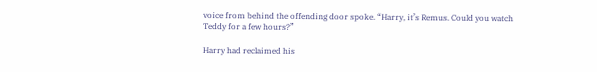voice from behind the offending door spoke. “Harry, it’s Remus. Could you watch Teddy for a few hours?”

Harry had reclaimed his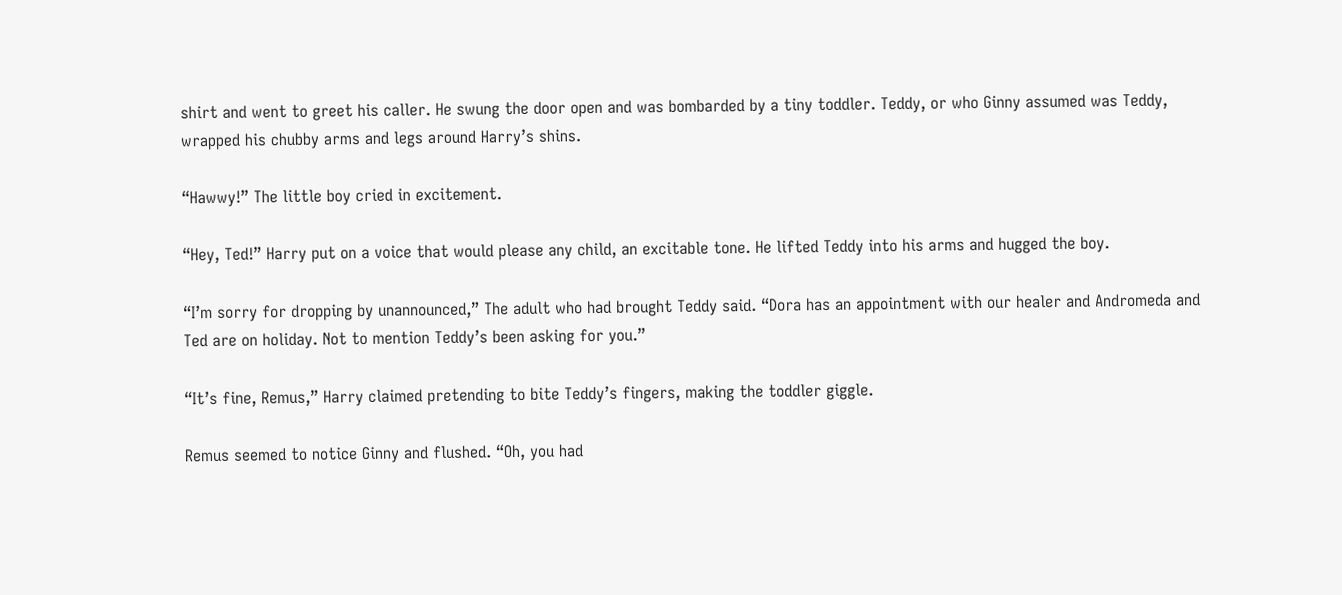shirt and went to greet his caller. He swung the door open and was bombarded by a tiny toddler. Teddy, or who Ginny assumed was Teddy, wrapped his chubby arms and legs around Harry’s shins.

“Hawwy!” The little boy cried in excitement.

“Hey, Ted!” Harry put on a voice that would please any child, an excitable tone. He lifted Teddy into his arms and hugged the boy.

“I’m sorry for dropping by unannounced,” The adult who had brought Teddy said. “Dora has an appointment with our healer and Andromeda and Ted are on holiday. Not to mention Teddy’s been asking for you.”

“It’s fine, Remus,” Harry claimed pretending to bite Teddy’s fingers, making the toddler giggle.

Remus seemed to notice Ginny and flushed. “Oh, you had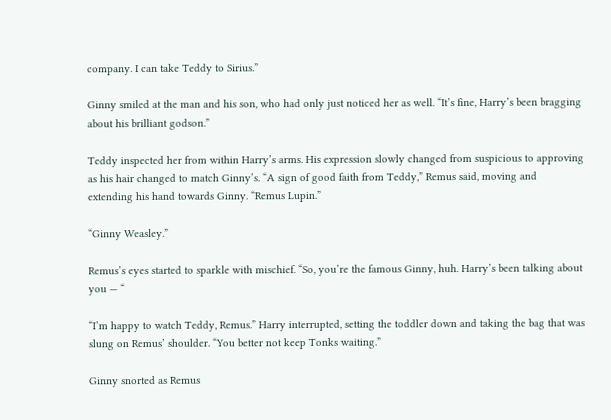company. I can take Teddy to Sirius.”

Ginny smiled at the man and his son, who had only just noticed her as well. “It’s fine, Harry’s been bragging about his brilliant godson.”

Teddy inspected her from within Harry’s arms. His expression slowly changed from suspicious to approving as his hair changed to match Ginny’s. “A sign of good faith from Teddy,” Remus said, moving and extending his hand towards Ginny. “Remus Lupin.”

“Ginny Weasley.”

Remus’s eyes started to sparkle with mischief. “So, you’re the famous Ginny, huh. Harry’s been talking about you — “

“I’m happy to watch Teddy, Remus.” Harry interrupted, setting the toddler down and taking the bag that was slung on Remus’ shoulder. “You better not keep Tonks waiting.”

Ginny snorted as Remus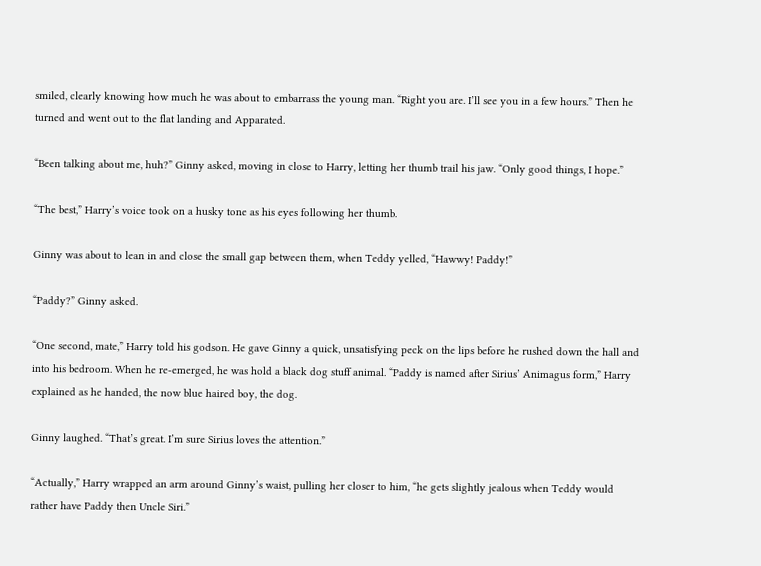smiled, clearly knowing how much he was about to embarrass the young man. “Right you are. I’ll see you in a few hours.” Then he turned and went out to the flat landing and Apparated.

“Been talking about me, huh?” Ginny asked, moving in close to Harry, letting her thumb trail his jaw. “Only good things, I hope.”

“The best,” Harry’s voice took on a husky tone as his eyes following her thumb.

Ginny was about to lean in and close the small gap between them, when Teddy yelled, “Hawwy! Paddy!”

“Paddy?” Ginny asked.

“One second, mate,” Harry told his godson. He gave Ginny a quick, unsatisfying peck on the lips before he rushed down the hall and into his bedroom. When he re-emerged, he was hold a black dog stuff animal. “Paddy is named after Sirius’ Animagus form,” Harry explained as he handed, the now blue haired boy, the dog.

Ginny laughed. “That’s great. I’m sure Sirius loves the attention.”

“Actually,” Harry wrapped an arm around Ginny’s waist, pulling her closer to him, “he gets slightly jealous when Teddy would rather have Paddy then Uncle Siri.”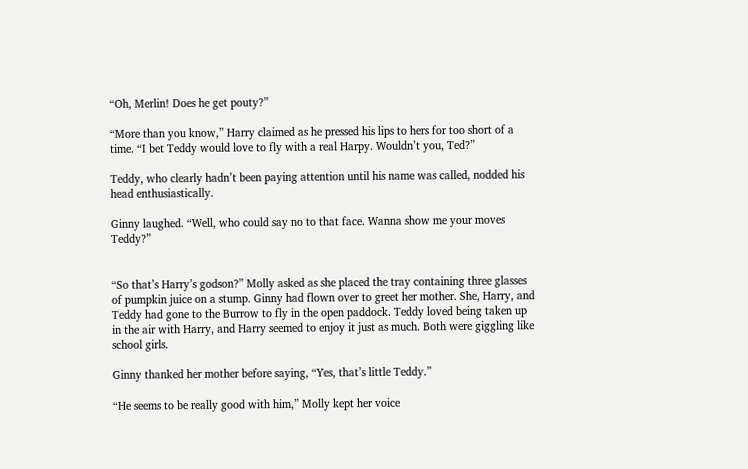“Oh, Merlin! Does he get pouty?”

“More than you know,” Harry claimed as he pressed his lips to hers for too short of a time. “I bet Teddy would love to fly with a real Harpy. Wouldn’t you, Ted?”

Teddy, who clearly hadn’t been paying attention until his name was called, nodded his head enthusiastically.

Ginny laughed. “Well, who could say no to that face. Wanna show me your moves Teddy?”


“So that’s Harry’s godson?” Molly asked as she placed the tray containing three glasses of pumpkin juice on a stump. Ginny had flown over to greet her mother. She, Harry, and Teddy had gone to the Burrow to fly in the open paddock. Teddy loved being taken up in the air with Harry, and Harry seemed to enjoy it just as much. Both were giggling like school girls.

Ginny thanked her mother before saying, “Yes, that’s little Teddy.”

“He seems to be really good with him,” Molly kept her voice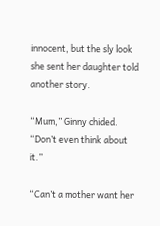innocent, but the sly look she sent her daughter told another story.

“Mum,” Ginny chided. “Don’t even think about it.”

“Can’t a mother want her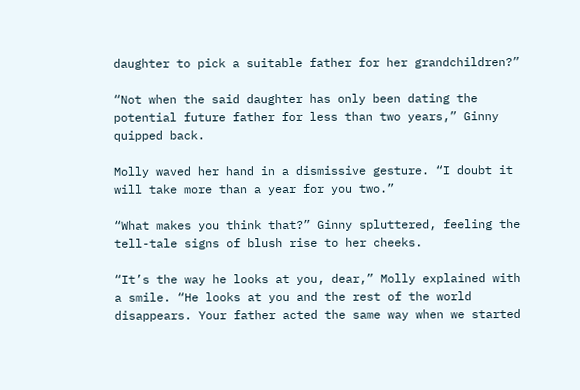daughter to pick a suitable father for her grandchildren?”

“Not when the said daughter has only been dating the potential future father for less than two years,” Ginny quipped back.

Molly waved her hand in a dismissive gesture. “I doubt it will take more than a year for you two.”

“What makes you think that?” Ginny spluttered, feeling the tell-tale signs of blush rise to her cheeks.

“It’s the way he looks at you, dear,” Molly explained with a smile. “He looks at you and the rest of the world disappears. Your father acted the same way when we started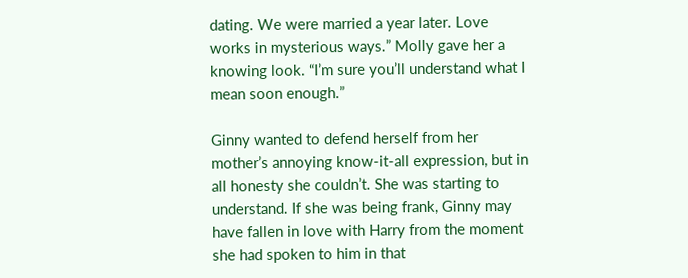dating. We were married a year later. Love works in mysterious ways.” Molly gave her a knowing look. “I’m sure you’ll understand what I mean soon enough.”

Ginny wanted to defend herself from her mother’s annoying know-it-all expression, but in all honesty she couldn’t. She was starting to understand. If she was being frank, Ginny may have fallen in love with Harry from the moment she had spoken to him in that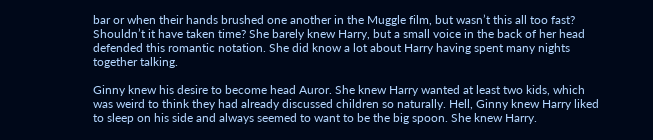bar or when their hands brushed one another in the Muggle film, but wasn’t this all too fast? Shouldn’t it have taken time? She barely knew Harry, but a small voice in the back of her head defended this romantic notation. She did know a lot about Harry having spent many nights together talking.

Ginny knew his desire to become head Auror. She knew Harry wanted at least two kids, which was weird to think they had already discussed children so naturally. Hell, Ginny knew Harry liked to sleep on his side and always seemed to want to be the big spoon. She knew Harry.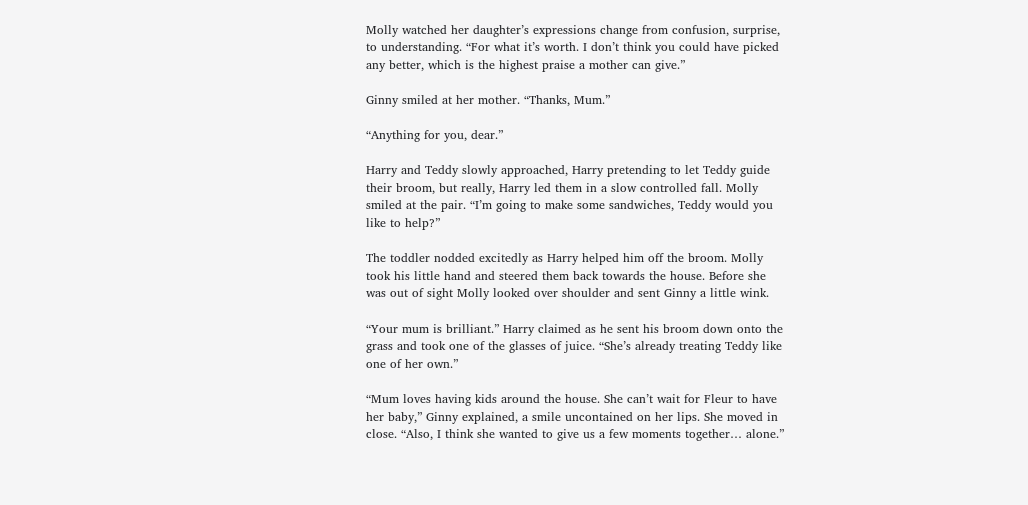Molly watched her daughter’s expressions change from confusion, surprise, to understanding. “For what it’s worth. I don’t think you could have picked any better, which is the highest praise a mother can give.”

Ginny smiled at her mother. “Thanks, Mum.”

“Anything for you, dear.”

Harry and Teddy slowly approached, Harry pretending to let Teddy guide their broom, but really, Harry led them in a slow controlled fall. Molly smiled at the pair. “I’m going to make some sandwiches, Teddy would you like to help?”

The toddler nodded excitedly as Harry helped him off the broom. Molly took his little hand and steered them back towards the house. Before she was out of sight Molly looked over shoulder and sent Ginny a little wink.

“Your mum is brilliant.” Harry claimed as he sent his broom down onto the grass and took one of the glasses of juice. “She’s already treating Teddy like one of her own.”

“Mum loves having kids around the house. She can’t wait for Fleur to have her baby,” Ginny explained, a smile uncontained on her lips. She moved in close. “Also, I think she wanted to give us a few moments together… alone.”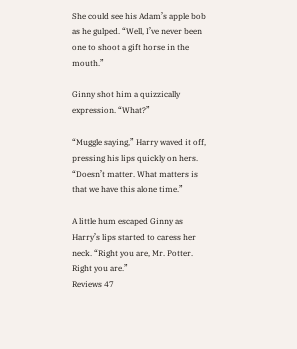She could see his Adam’s apple bob as he gulped. “Well, I’ve never been one to shoot a gift horse in the mouth.”

Ginny shot him a quizzically expression. “What?”

“Muggle saying,” Harry waved it off, pressing his lips quickly on hers. “Doesn’t matter. What matters is that we have this alone time.”

A little hum escaped Ginny as Harry’s lips started to caress her neck. “Right you are, Mr. Potter. Right you are.”
Reviews 47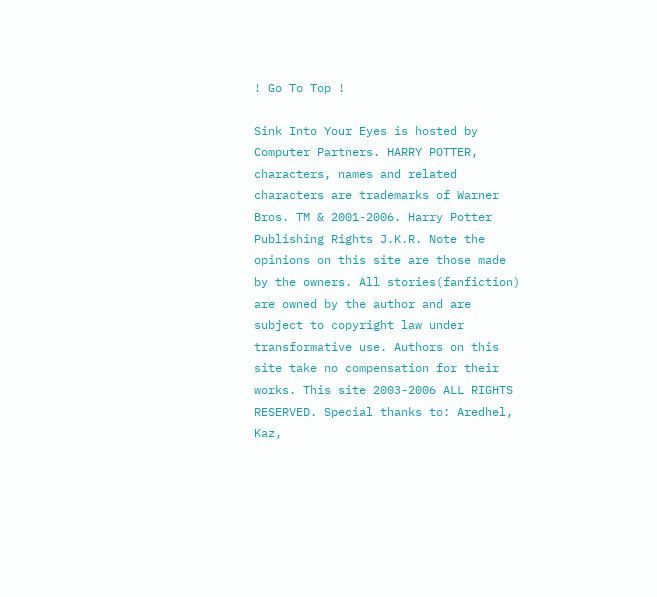! Go To Top !

Sink Into Your Eyes is hosted by Computer Partners. HARRY POTTER, characters, names and related characters are trademarks of Warner Bros. TM & 2001-2006. Harry Potter Publishing Rights J.K.R. Note the opinions on this site are those made by the owners. All stories(fanfiction) are owned by the author and are subject to copyright law under transformative use. Authors on this site take no compensation for their works. This site 2003-2006 ALL RIGHTS RESERVED. Special thanks to: Aredhel, Kaz,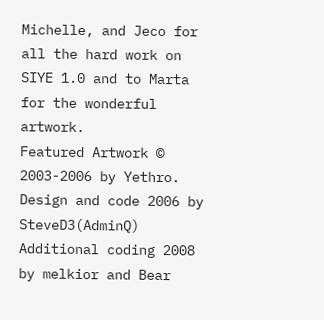Michelle, and Jeco for all the hard work on SIYE 1.0 and to Marta for the wonderful artwork.
Featured Artwork © 2003-2006 by Yethro.
Design and code 2006 by SteveD3(AdminQ)
Additional coding 2008 by melkior and Bear